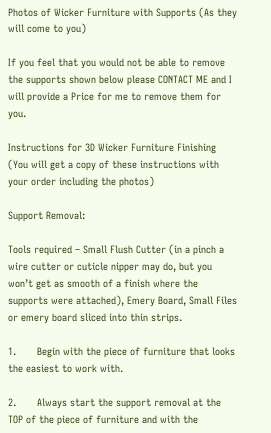Photos of Wicker Furniture with Supports (As they will come to you)

If you feel that you would not be able to remove the supports shown below please CONTACT ME and I will provide a Price for me to remove them for you.

Instructions for 3D Wicker Furniture Finishing  (You will get a copy of these instructions with your order including the photos)

Support Removal:

Tools required – Small Flush Cutter (in a pinch a wire cutter or cuticle nipper may do, but you won’t get as smooth of a finish where the supports were attached), Emery Board, Small Files or emery board sliced into thin strips.

1.       Begin with the piece of furniture that looks the easiest to work with.

2.       Always start the support removal at the TOP of the piece of furniture and with the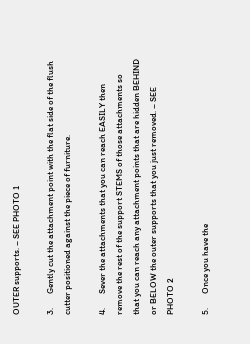OUTER supports. – SEE PHOTO 1

3.       Gently cut the attachment point with the flat side of the flush cutter positioned against the piece of furniture.

4.       Sever the attachments that you can reach EASILY then remove the rest of the support STEMS of those attachments so that you can reach any attachment points that are hidden BEHIND or BELOW the outer supports that you just removed. – SEE PHOTO 2

5.       Once you have the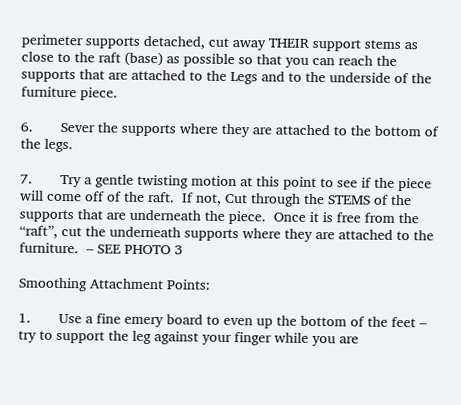perimeter supports detached, cut away THEIR support stems as close to the raft (base) as possible so that you can reach the supports that are attached to the Legs and to the underside of the furniture piece.

6.       Sever the supports where they are attached to the bottom of the legs.

7.       Try a gentle twisting motion at this point to see if the piece will come off of the raft.  If not, Cut through the STEMS of the supports that are underneath the piece.  Once it is free from the “raft”, cut the underneath supports where they are attached to the furniture.  – SEE PHOTO 3

Smoothing Attachment Points:

1.       Use a fine emery board to even up the bottom of the feet – try to support the leg against your finger while you are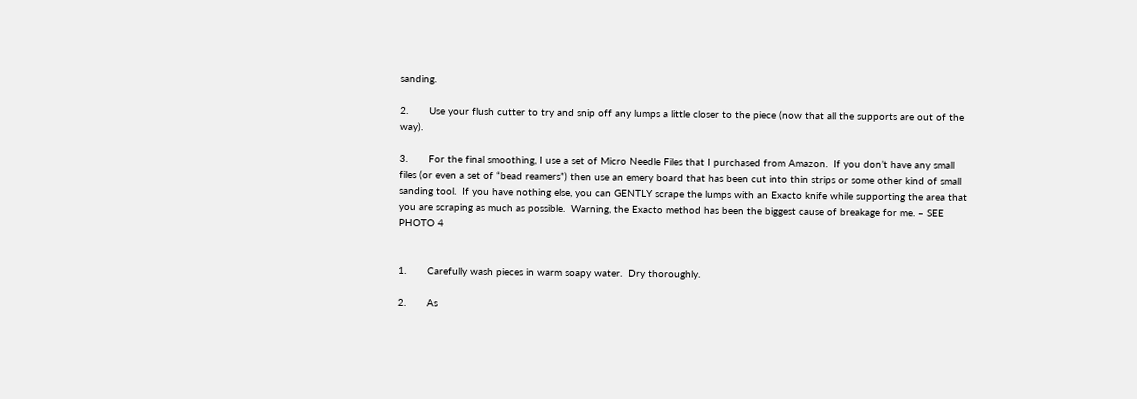sanding.

2.       Use your flush cutter to try and snip off any lumps a little closer to the piece (now that all the supports are out of the way).

3.       For the final smoothing, I use a set of Micro Needle Files that I purchased from Amazon.  If you don’t have any small files (or even a set of “bead reamers”) then use an emery board that has been cut into thin strips or some other kind of small sanding tool.  If you have nothing else, you can GENTLY scrape the lumps with an Exacto knife while supporting the area that you are scraping as much as possible.  Warning, the Exacto method has been the biggest cause of breakage for me. – SEE PHOTO 4


1.       Carefully wash pieces in warm soapy water.  Dry thoroughly.

2.       As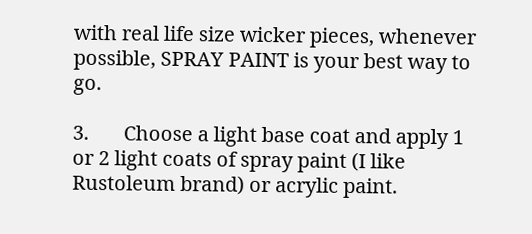with real life size wicker pieces, whenever possible, SPRAY PAINT is your best way to go.

3.       Choose a light base coat and apply 1 or 2 light coats of spray paint (I like Rustoleum brand) or acrylic paint.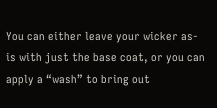You can either leave your wicker as-is with just the base coat, or you can apply a “wash” to bring out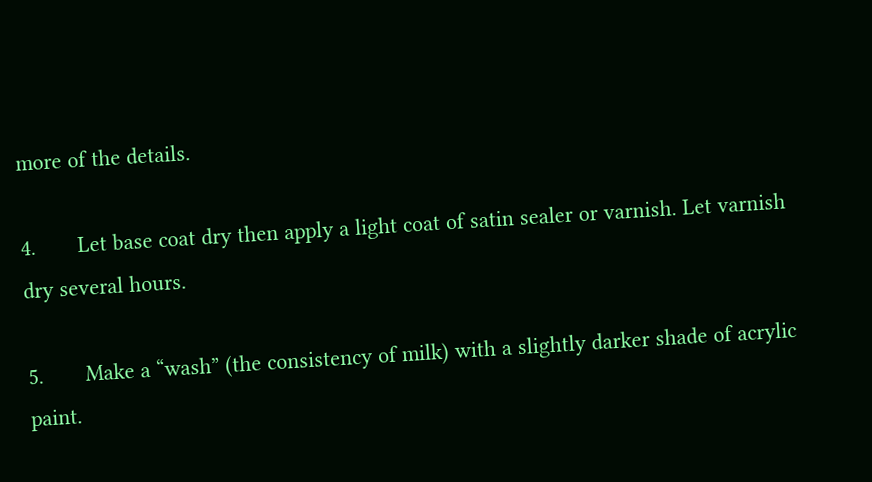more of the details.

4.       Let base coat dry then apply a light coat of satin sealer or varnish. Let varnish dry several hours.

5.       Make a “wash” (the consistency of milk) with a slightly darker shade of acrylic paint.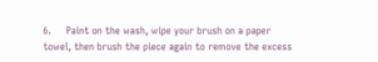6.     Paint on the wash, wipe your brush on a paper towel, then brush the piece again to remove the excess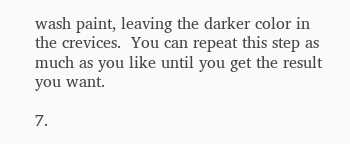wash paint, leaving the darker color in the crevices.  You can repeat this step as much as you like until you get the result you want.

7.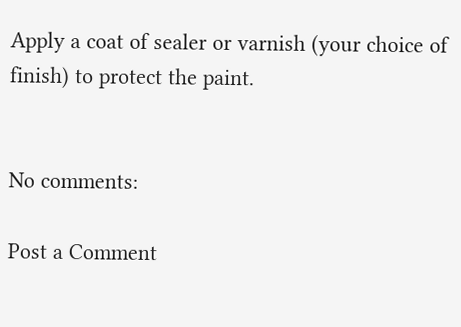Apply a coat of sealer or varnish (your choice of finish) to protect the paint.


No comments:

Post a Comment